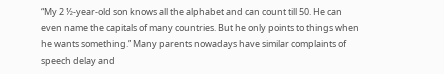“My 2 ½-year-old son knows all the alphabet and can count till 50. He can even name the capitals of many countries. But he only points to things when he wants something.” Many parents nowadays have similar complaints of speech delay and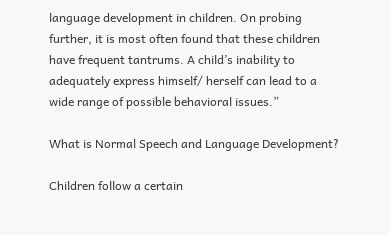language development in children. On probing further, it is most often found that these children have frequent tantrums. A child’s inability to adequately express himself/ herself can lead to a wide range of possible behavioral issues.”

What is Normal Speech and Language Development?

Children follow a certain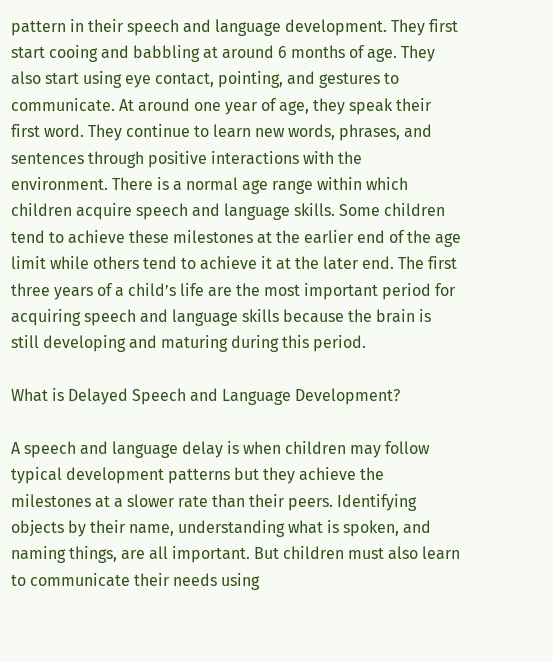pattern in their speech and language development. They first start cooing and babbling at around 6 months of age. They also start using eye contact, pointing, and gestures to communicate. At around one year of age, they speak their first word. They continue to learn new words, phrases, and sentences through positive interactions with the environment. There is a normal age range within which children acquire speech and language skills. Some children tend to achieve these milestones at the earlier end of the age limit while others tend to achieve it at the later end. The first three years of a child’s life are the most important period for acquiring speech and language skills because the brain is still developing and maturing during this period.

What is Delayed Speech and Language Development?

A speech and language delay is when children may follow typical development patterns but they achieve the milestones at a slower rate than their peers. Identifying objects by their name, understanding what is spoken, and naming things, are all important. But children must also learn to communicate their needs using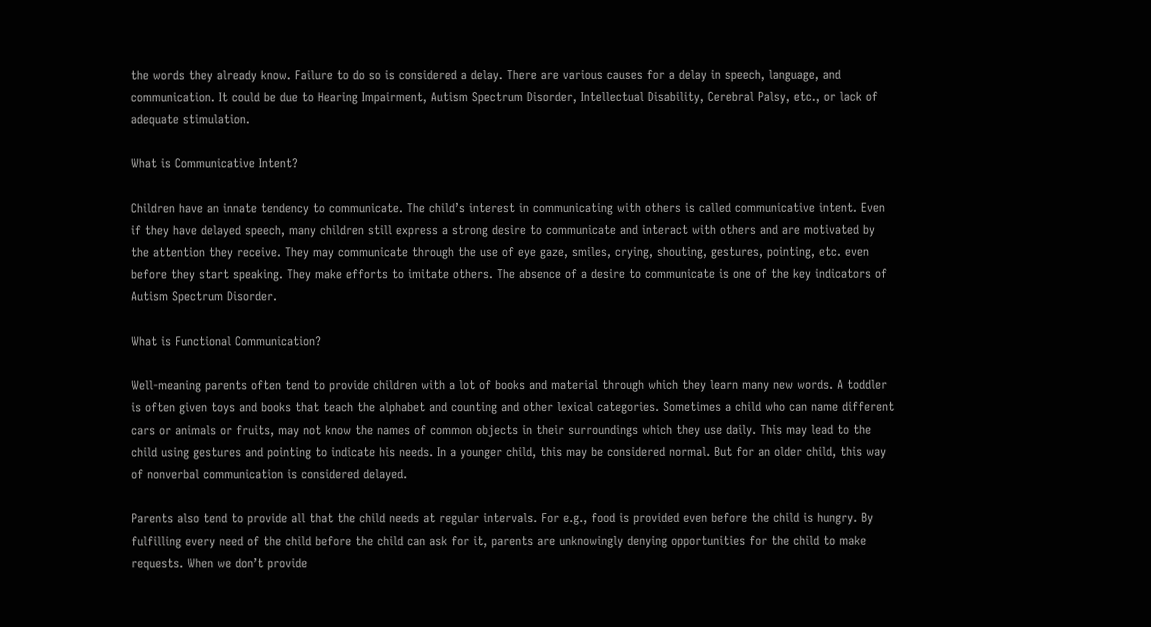the words they already know. Failure to do so is considered a delay. There are various causes for a delay in speech, language, and communication. It could be due to Hearing Impairment, Autism Spectrum Disorder, Intellectual Disability, Cerebral Palsy, etc., or lack of adequate stimulation.

What is Communicative Intent?

Children have an innate tendency to communicate. The child’s interest in communicating with others is called communicative intent. Even if they have delayed speech, many children still express a strong desire to communicate and interact with others and are motivated by the attention they receive. They may communicate through the use of eye gaze, smiles, crying, shouting, gestures, pointing, etc. even before they start speaking. They make efforts to imitate others. The absence of a desire to communicate is one of the key indicators of Autism Spectrum Disorder.

What is Functional Communication?

Well-meaning parents often tend to provide children with a lot of books and material through which they learn many new words. A toddler is often given toys and books that teach the alphabet and counting and other lexical categories. Sometimes a child who can name different cars or animals or fruits, may not know the names of common objects in their surroundings which they use daily. This may lead to the child using gestures and pointing to indicate his needs. In a younger child, this may be considered normal. But for an older child, this way of nonverbal communication is considered delayed.

Parents also tend to provide all that the child needs at regular intervals. For e.g., food is provided even before the child is hungry. By fulfilling every need of the child before the child can ask for it, parents are unknowingly denying opportunities for the child to make requests. When we don’t provide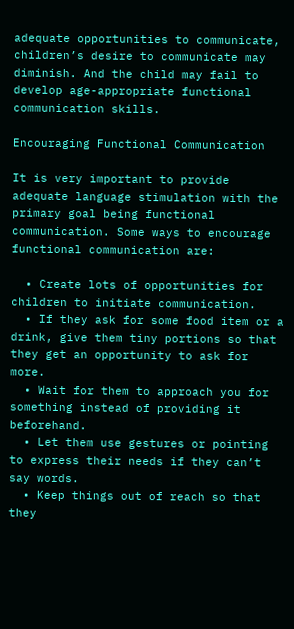adequate opportunities to communicate, children’s desire to communicate may diminish. And the child may fail to develop age-appropriate functional communication skills.

Encouraging Functional Communication

It is very important to provide adequate language stimulation with the primary goal being functional communication. Some ways to encourage functional communication are:

  • Create lots of opportunities for children to initiate communication.
  • If they ask for some food item or a drink, give them tiny portions so that they get an opportunity to ask for more.
  • Wait for them to approach you for something instead of providing it beforehand.
  • Let them use gestures or pointing to express their needs if they can’t say words.
  • Keep things out of reach so that they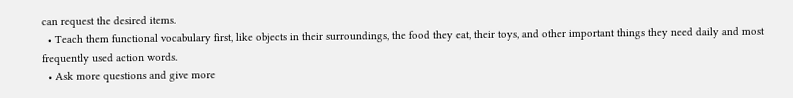can request the desired items.
  • Teach them functional vocabulary first, like objects in their surroundings, the food they eat, their toys, and other important things they need daily and most frequently used action words.
  • Ask more questions and give more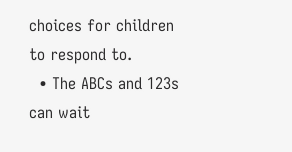choices for children to respond to.
  • The ABCs and 123s can wait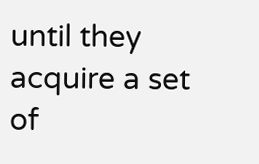until they acquire a set of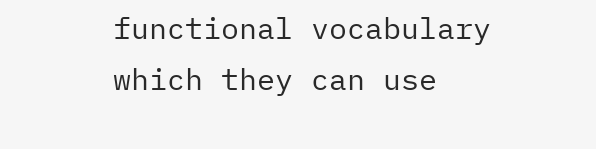functional vocabulary which they can use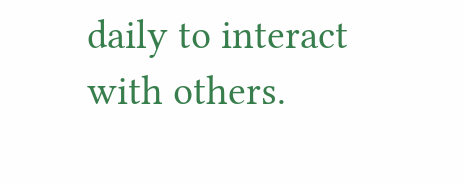daily to interact with others.